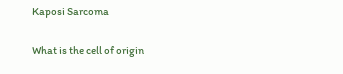Kaposi Sarcoma

What is the cell of origin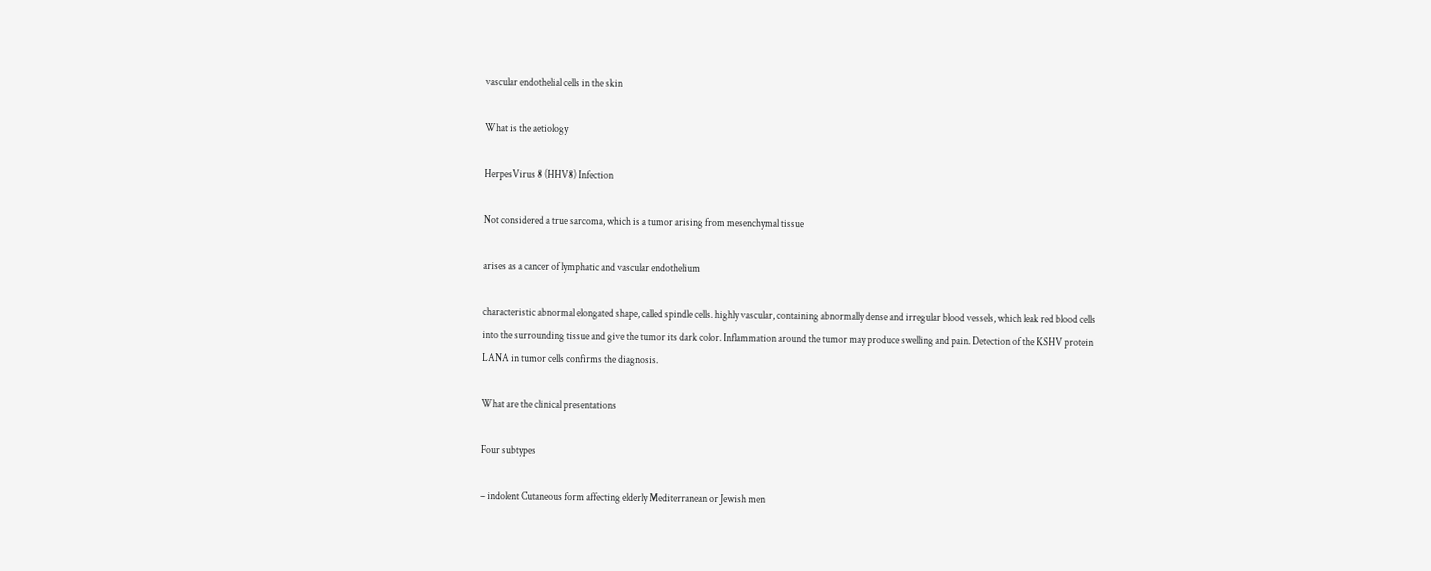vascular endothelial cells in the skin

What is the aetiology

HerpesVirus 8 (HHV8) Infection

Not considered a true sarcoma, which is a tumor arising from mesenchymal tissue

arises as a cancer of lymphatic and vascular endothelium

characteristic abnormal elongated shape, called spindle cells. highly vascular, containing abnormally dense and irregular blood vessels, which leak red blood cells into the surrounding tissue and give the tumor its dark color. Inflammation around the tumor may produce swelling and pain. Detection of the KSHV protein LANA in tumor cells confirms the diagnosis.

What are the clinical presentations

Four subtypes

– indolent Cutaneous form affecting elderly Mediterranean or Jewish men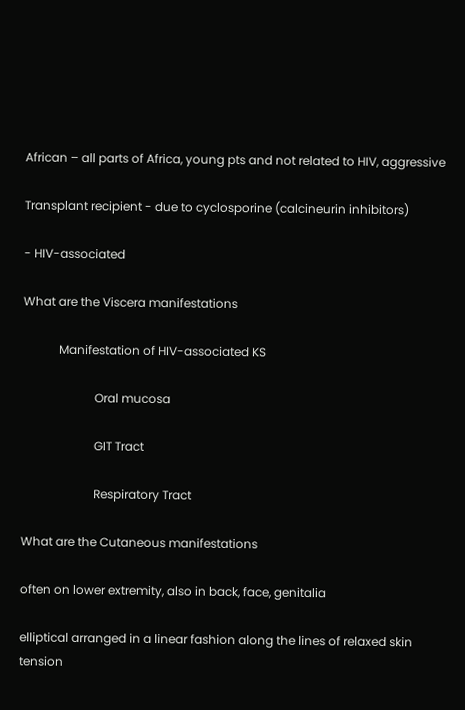African – all parts of Africa, young pts and not related to HIV, aggressive

Transplant recipient - due to cyclosporine (calcineurin inhibitors)

- HIV-associated

What are the Viscera manifestations

            Manifestation of HIV-associated KS

                        Oral mucosa

                        GIT Tract

                        Respiratory Tract

What are the Cutaneous manifestations

often on lower extremity, also in back, face, genitalia

elliptical arranged in a linear fashion along the lines of relaxed skin tension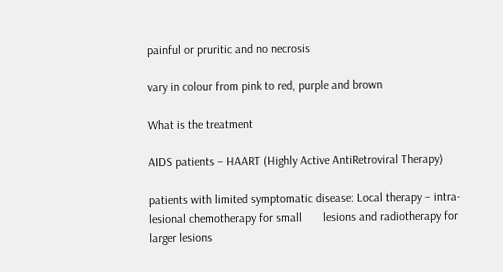painful or pruritic and no necrosis

vary in colour from pink to red, purple and brown

What is the treatment

AIDS patients – HAART (Highly Active AntiRetroviral Therapy)

patients with limited symptomatic disease: Local therapy – intra-lesional chemotherapy for small       lesions and radiotherapy for larger lesions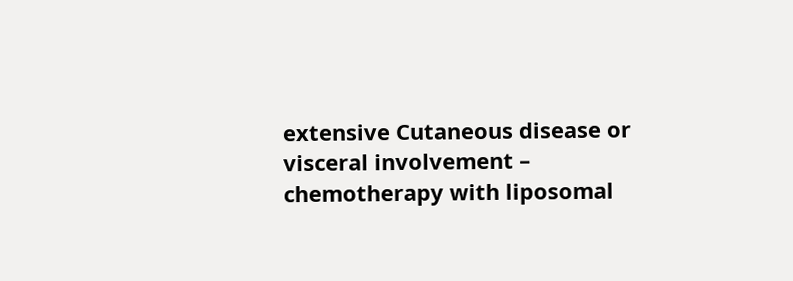extensive Cutaneous disease or visceral involvement – chemotherapy with liposomal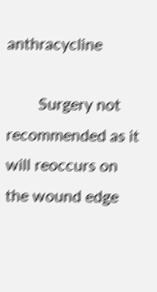anthracycline

        Surgery not recommended as it will reoccurs on the wound edge